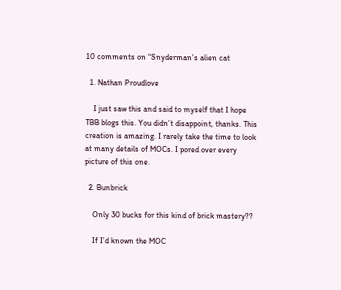10 comments on “Snyderman’s alien cat

  1. Nathan Proudlove

    I just saw this and said to myself that I hope TBB blogs this. You didn’t disappoint, thanks. This creation is amazing. I rarely take the time to look at many details of MOCs. I pored over every picture of this one.

  2. Bunbrick

    Only 30 bucks for this kind of brick mastery??

    If I’d known the MOC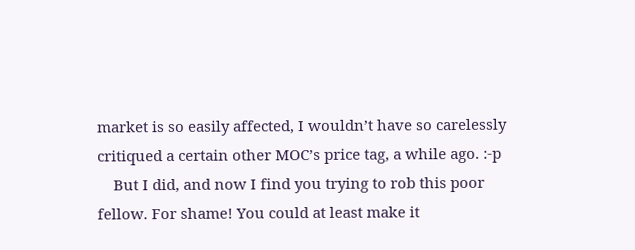market is so easily affected, I wouldn’t have so carelessly critiqued a certain other MOC’s price tag, a while ago. :-p
    But I did, and now I find you trying to rob this poor fellow. For shame! You could at least make it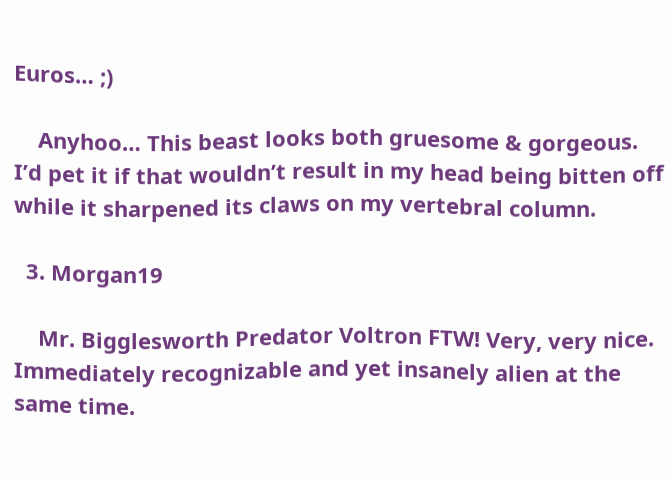Euros… ;)

    Anyhoo… This beast looks both gruesome & gorgeous. I’d pet it if that wouldn’t result in my head being bitten off while it sharpened its claws on my vertebral column.

  3. Morgan19

    Mr. Bigglesworth Predator Voltron FTW! Very, very nice. Immediately recognizable and yet insanely alien at the same time.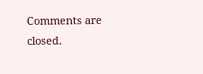Comments are closed.